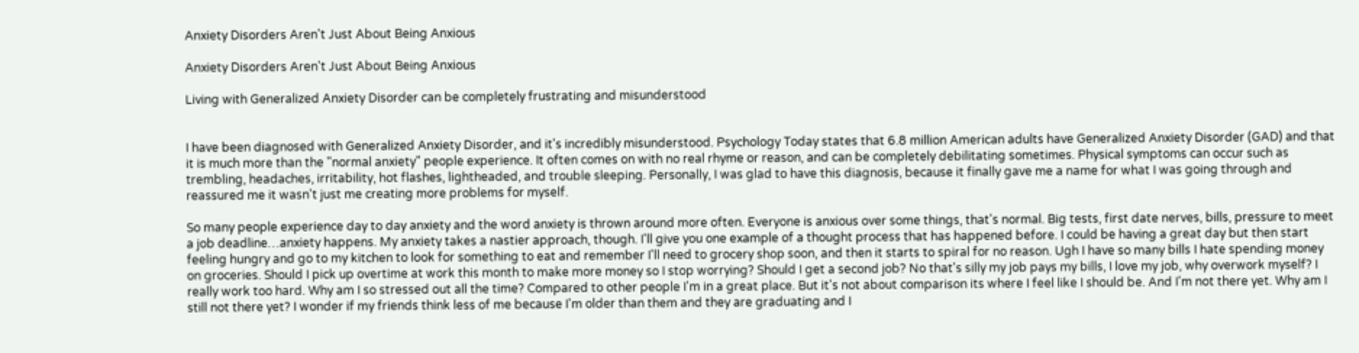Anxiety Disorders Aren't Just About Being Anxious

Anxiety Disorders Aren't Just About Being Anxious

Living with Generalized Anxiety Disorder can be completely frustrating and misunderstood


I have been diagnosed with Generalized Anxiety Disorder, and it's incredibly misunderstood. Psychology Today states that 6.8 million American adults have Generalized Anxiety Disorder (GAD) and that it is much more than the "normal anxiety" people experience. It often comes on with no real rhyme or reason, and can be completely debilitating sometimes. Physical symptoms can occur such as trembling, headaches, irritability, hot flashes, lightheaded, and trouble sleeping. Personally, I was glad to have this diagnosis, because it finally gave me a name for what I was going through and reassured me it wasn't just me creating more problems for myself.

So many people experience day to day anxiety and the word anxiety is thrown around more often. Everyone is anxious over some things, that's normal. Big tests, first date nerves, bills, pressure to meet a job deadline…anxiety happens. My anxiety takes a nastier approach, though. I'll give you one example of a thought process that has happened before. I could be having a great day but then start feeling hungry and go to my kitchen to look for something to eat and remember I'll need to grocery shop soon, and then it starts to spiral for no reason. Ugh I have so many bills I hate spending money on groceries. Should I pick up overtime at work this month to make more money so I stop worrying? Should I get a second job? No that's silly my job pays my bills, I love my job, why overwork myself? I really work too hard. Why am I so stressed out all the time? Compared to other people I'm in a great place. But it's not about comparison its where I feel like I should be. And I'm not there yet. Why am I still not there yet? I wonder if my friends think less of me because I'm older than them and they are graduating and I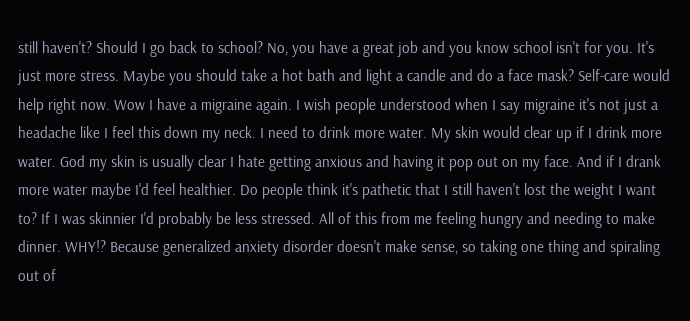still haven't? Should I go back to school? No, you have a great job and you know school isn't for you. It's just more stress. Maybe you should take a hot bath and light a candle and do a face mask? Self-care would help right now. Wow I have a migraine again. I wish people understood when I say migraine it's not just a headache like I feel this down my neck. I need to drink more water. My skin would clear up if I drink more water. God my skin is usually clear I hate getting anxious and having it pop out on my face. And if I drank more water maybe I'd feel healthier. Do people think it's pathetic that I still haven't lost the weight I want to? If I was skinnier I'd probably be less stressed. All of this from me feeling hungry and needing to make dinner. WHY!? Because generalized anxiety disorder doesn't make sense, so taking one thing and spiraling out of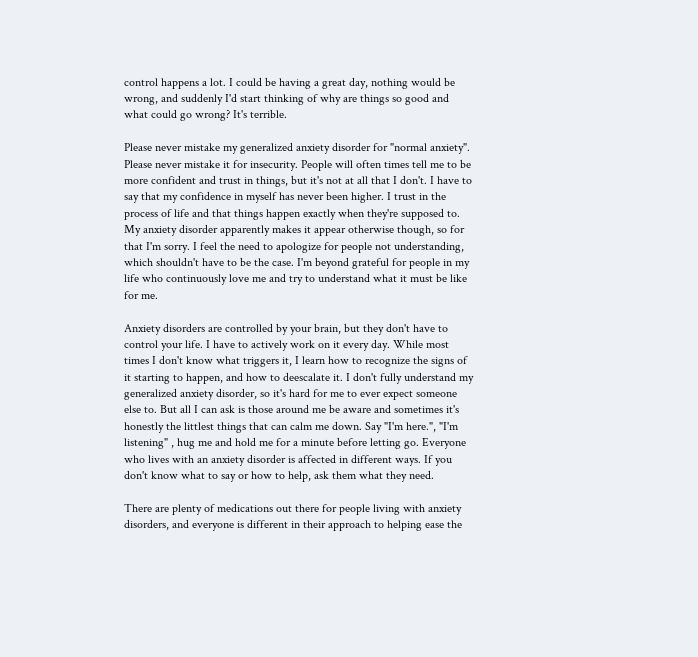control happens a lot. I could be having a great day, nothing would be wrong, and suddenly I'd start thinking of why are things so good and what could go wrong? It's terrible.

Please never mistake my generalized anxiety disorder for "normal anxiety". Please never mistake it for insecurity. People will often times tell me to be more confident and trust in things, but it's not at all that I don't. I have to say that my confidence in myself has never been higher. I trust in the process of life and that things happen exactly when they're supposed to. My anxiety disorder apparently makes it appear otherwise though, so for that I'm sorry. I feel the need to apologize for people not understanding, which shouldn't have to be the case. I'm beyond grateful for people in my life who continuously love me and try to understand what it must be like for me.

Anxiety disorders are controlled by your brain, but they don't have to control your life. I have to actively work on it every day. While most times I don't know what triggers it, I learn how to recognize the signs of it starting to happen, and how to deescalate it. I don't fully understand my generalized anxiety disorder, so it's hard for me to ever expect someone else to. But all I can ask is those around me be aware and sometimes it's honestly the littlest things that can calm me down. Say "I'm here.", "I'm listening" , hug me and hold me for a minute before letting go. Everyone who lives with an anxiety disorder is affected in different ways. If you don't know what to say or how to help, ask them what they need.

There are plenty of medications out there for people living with anxiety disorders, and everyone is different in their approach to helping ease the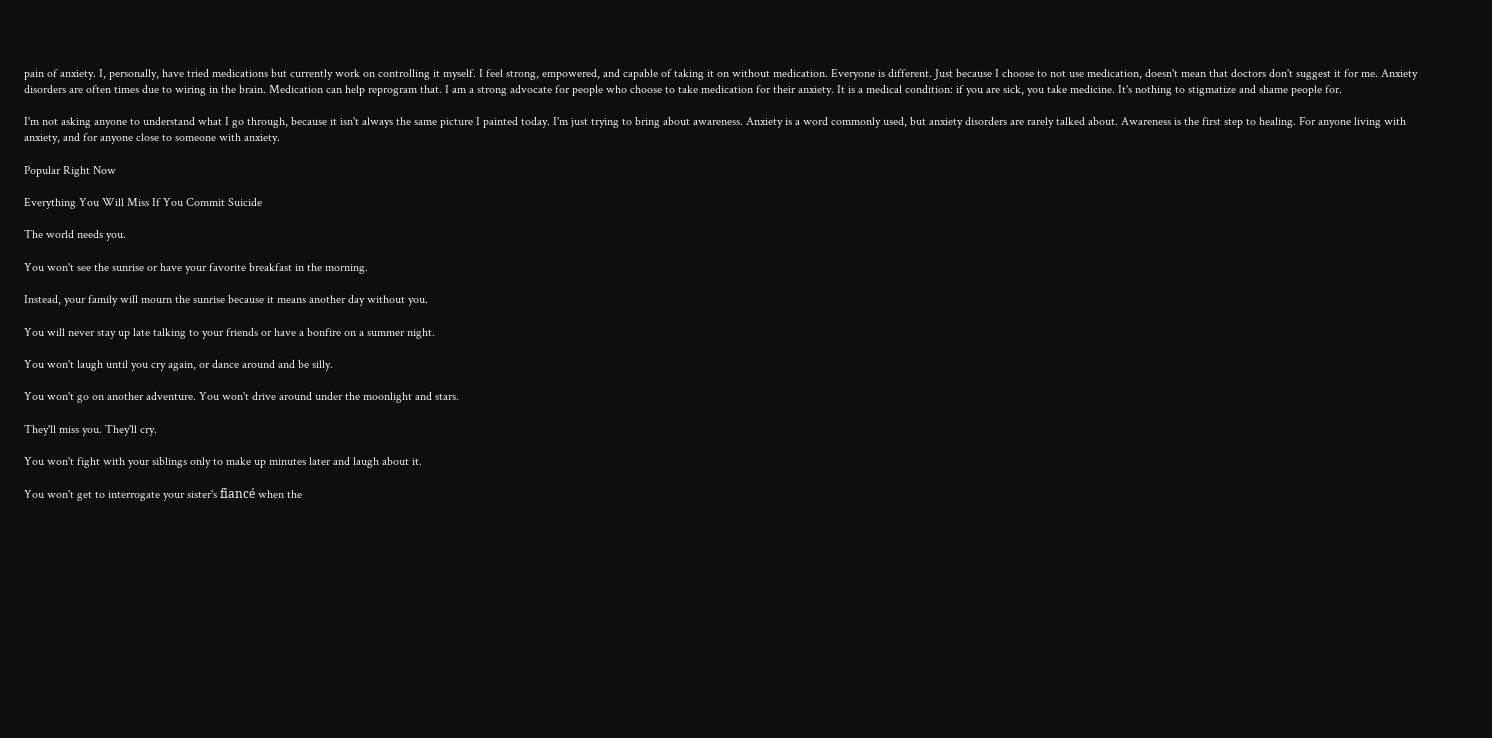pain of anxiety. I, personally, have tried medications but currently work on controlling it myself. I feel strong, empowered, and capable of taking it on without medication. Everyone is different. Just because I choose to not use medication, doesn't mean that doctors don't suggest it for me. Anxiety disorders are often times due to wiring in the brain. Medication can help reprogram that. I am a strong advocate for people who choose to take medication for their anxiety. It is a medical condition: if you are sick, you take medicine. It's nothing to stigmatize and shame people for.

I'm not asking anyone to understand what I go through, because it isn't always the same picture I painted today. I'm just trying to bring about awareness. Anxiety is a word commonly used, but anxiety disorders are rarely talked about. Awareness is the first step to healing. For anyone living with anxiety, and for anyone close to someone with anxiety.

Popular Right Now

Everything You Will Miss If You Commit Suicide

The world needs you.

You won't see the sunrise or have your favorite breakfast in the morning.

Instead, your family will mourn the sunrise because it means another day without you.

You will never stay up late talking to your friends or have a bonfire on a summer night.

You won't laugh until you cry again, or dance around and be silly.

You won't go on another adventure. You won't drive around under the moonlight and stars.

They'll miss you. They'll cry.

You won't fight with your siblings only to make up minutes later and laugh about it.

You won't get to interrogate your sister's fiancé when the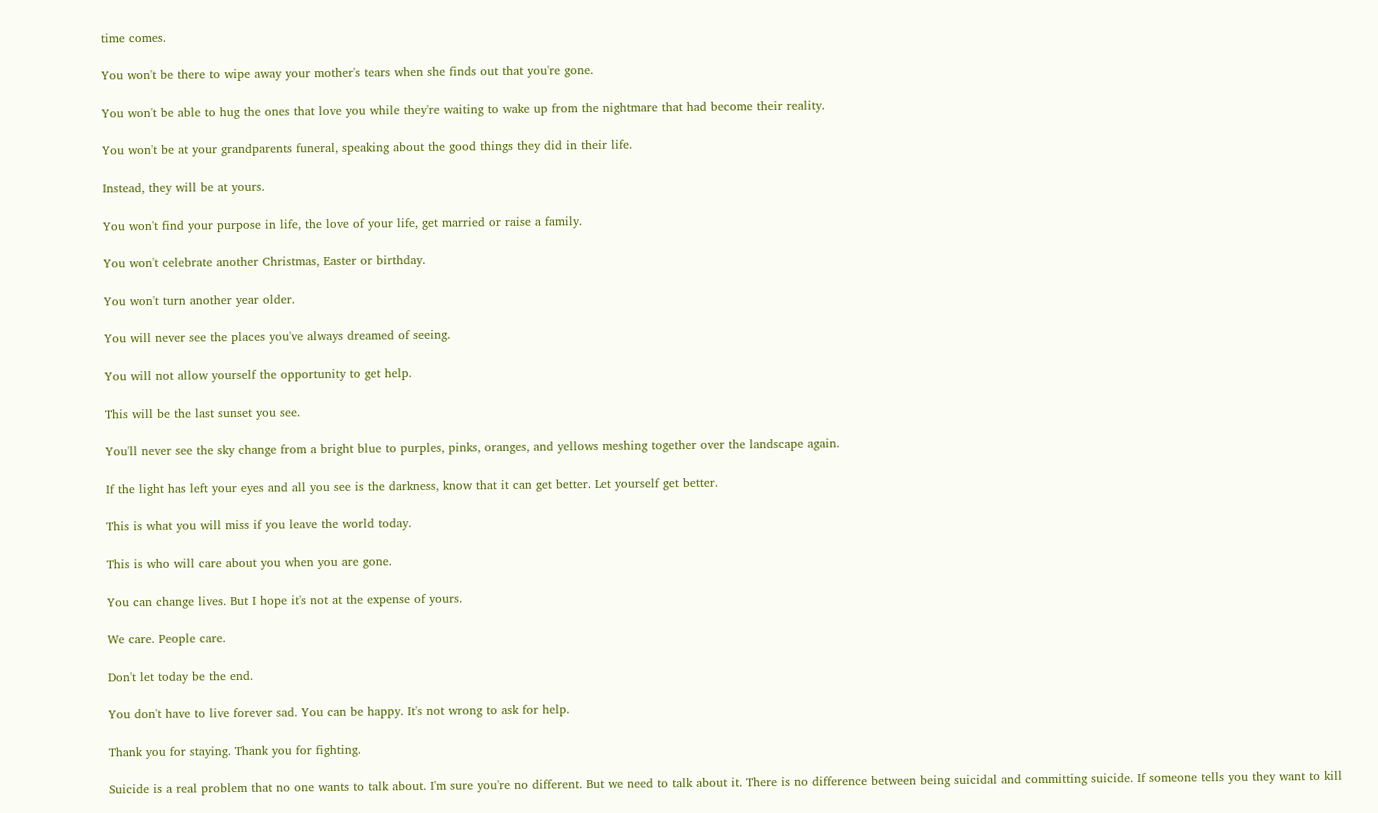time comes.

You won't be there to wipe away your mother's tears when she finds out that you're gone.

You won't be able to hug the ones that love you while they're waiting to wake up from the nightmare that had become their reality.

You won't be at your grandparents funeral, speaking about the good things they did in their life.

Instead, they will be at yours.

You won't find your purpose in life, the love of your life, get married or raise a family.

You won't celebrate another Christmas, Easter or birthday.

You won't turn another year older.

You will never see the places you've always dreamed of seeing.

You will not allow yourself the opportunity to get help.

This will be the last sunset you see.

You'll never see the sky change from a bright blue to purples, pinks, oranges, and yellows meshing together over the landscape again.

If the light has left your eyes and all you see is the darkness, know that it can get better. Let yourself get better.

This is what you will miss if you leave the world today.

This is who will care about you when you are gone.

You can change lives. But I hope it's not at the expense of yours.

We care. People care.

Don't let today be the end.

You don't have to live forever sad. You can be happy. It's not wrong to ask for help.

Thank you for staying. Thank you for fighting.

Suicide is a real problem that no one wants to talk about. I'm sure you're no different. But we need to talk about it. There is no difference between being suicidal and committing suicide. If someone tells you they want to kill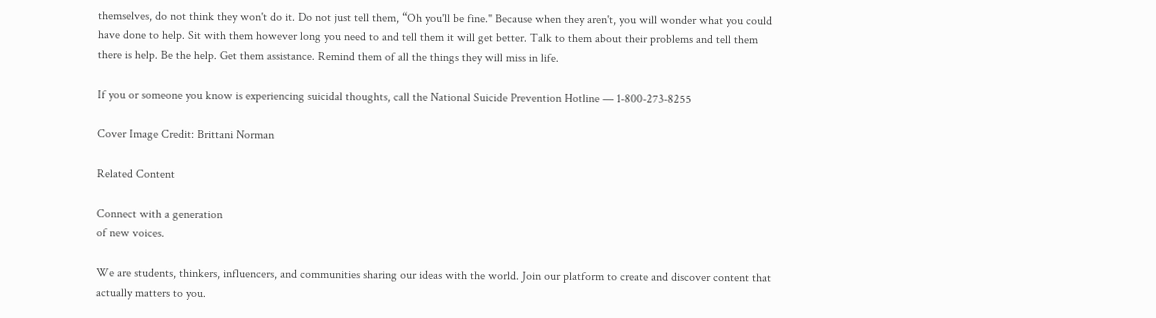themselves, do not think they won't do it. Do not just tell them, “Oh you'll be fine." Because when they aren't, you will wonder what you could have done to help. Sit with them however long you need to and tell them it will get better. Talk to them about their problems and tell them there is help. Be the help. Get them assistance. Remind them of all the things they will miss in life.

If you or someone you know is experiencing suicidal thoughts, call the National Suicide Prevention Hotline — 1-800-273-8255

Cover Image Credit: Brittani Norman

Related Content

Connect with a generation
of new voices.

We are students, thinkers, influencers, and communities sharing our ideas with the world. Join our platform to create and discover content that actually matters to you.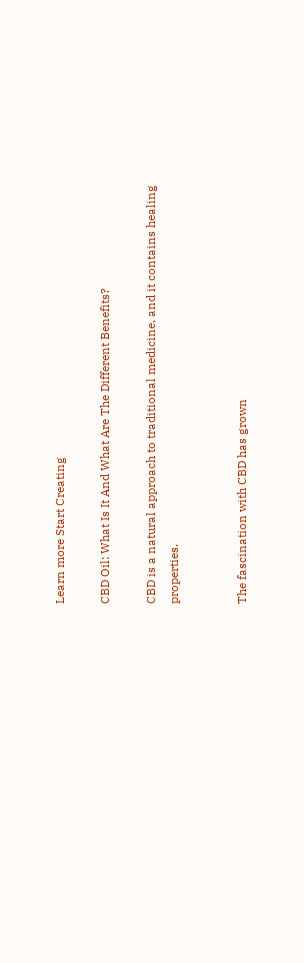Learn more Start Creating

CBD Oil: What Is It And What Are The Different Benefits?

CBD is a natural approach to traditional medicine, and it contains healing properties.


The fascination with CBD has grown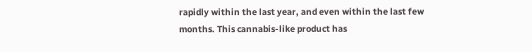rapidly within the last year, and even within the last few months. This cannabis-like product has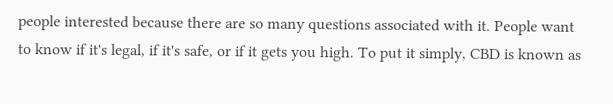people interested because there are so many questions associated with it. People want to know if it's legal, if it's safe, or if it gets you high. To put it simply, CBD is known as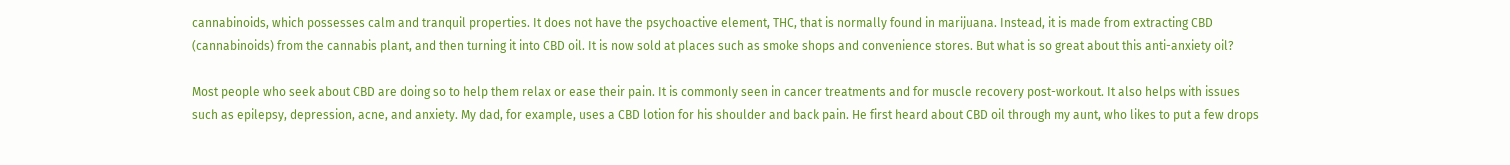cannabinoids, which possesses calm and tranquil properties. It does not have the psychoactive element, THC, that is normally found in marijuana. Instead, it is made from extracting CBD (cannabinoids) from the cannabis plant, and then turning it into CBD oil. It is now sold at places such as smoke shops and convenience stores. But what is so great about this anti-anxiety oil?

Most people who seek about CBD are doing so to help them relax or ease their pain. It is commonly seen in cancer treatments and for muscle recovery post-workout. It also helps with issues such as epilepsy, depression, acne, and anxiety. My dad, for example, uses a CBD lotion for his shoulder and back pain. He first heard about CBD oil through my aunt, who likes to put a few drops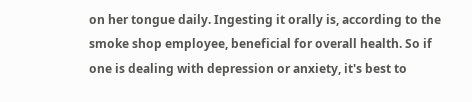on her tongue daily. Ingesting it orally is, according to the smoke shop employee, beneficial for overall health. So if one is dealing with depression or anxiety, it's best to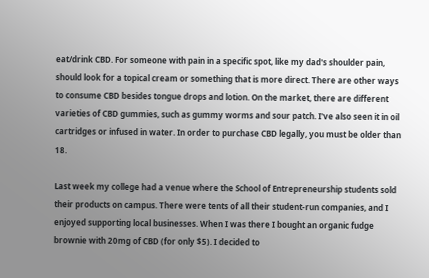eat/drink CBD. For someone with pain in a specific spot, like my dad's shoulder pain, should look for a topical cream or something that is more direct. There are other ways to consume CBD besides tongue drops and lotion. On the market, there are different varieties of CBD gummies, such as gummy worms and sour patch. I've also seen it in oil cartridges or infused in water. In order to purchase CBD legally, you must be older than 18.

Last week my college had a venue where the School of Entrepreneurship students sold their products on campus. There were tents of all their student-run companies, and I enjoyed supporting local businesses. When I was there I bought an organic fudge brownie with 20mg of CBD (for only $5). I decided to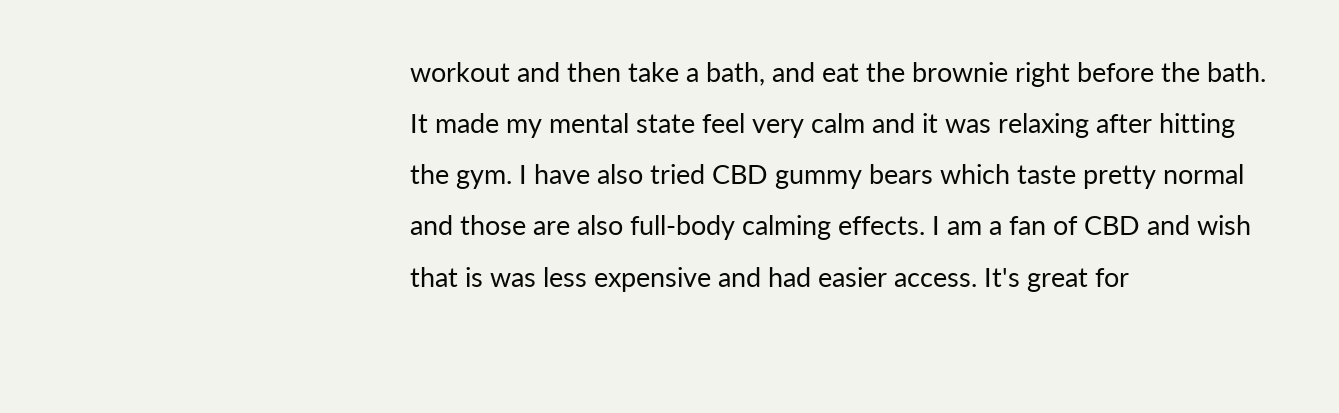workout and then take a bath, and eat the brownie right before the bath. It made my mental state feel very calm and it was relaxing after hitting the gym. I have also tried CBD gummy bears which taste pretty normal and those are also full-body calming effects. I am a fan of CBD and wish that is was less expensive and had easier access. It's great for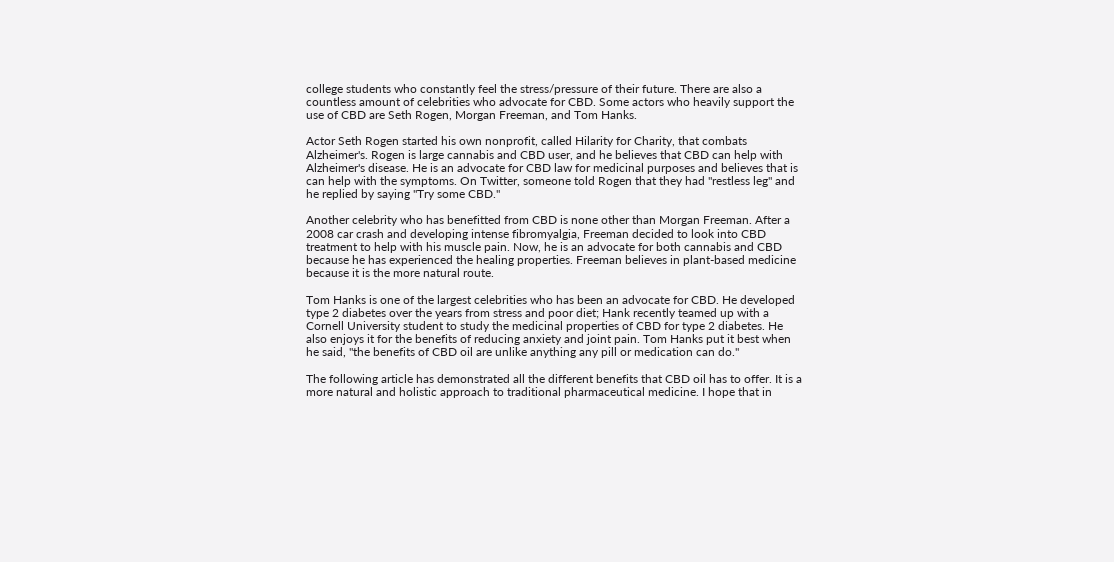college students who constantly feel the stress/pressure of their future. There are also a countless amount of celebrities who advocate for CBD. Some actors who heavily support the use of CBD are Seth Rogen, Morgan Freeman, and Tom Hanks.

Actor Seth Rogen started his own nonprofit, called Hilarity for Charity, that combats Alzheimer's. Rogen is large cannabis and CBD user, and he believes that CBD can help with Alzheimer's disease. He is an advocate for CBD law for medicinal purposes and believes that is can help with the symptoms. On Twitter, someone told Rogen that they had "restless leg" and he replied by saying "Try some CBD."

Another celebrity who has benefitted from CBD is none other than Morgan Freeman. After a 2008 car crash and developing intense fibromyalgia, Freeman decided to look into CBD treatment to help with his muscle pain. Now, he is an advocate for both cannabis and CBD because he has experienced the healing properties. Freeman believes in plant-based medicine because it is the more natural route.

Tom Hanks is one of the largest celebrities who has been an advocate for CBD. He developed type 2 diabetes over the years from stress and poor diet; Hank recently teamed up with a Cornell University student to study the medicinal properties of CBD for type 2 diabetes. He also enjoys it for the benefits of reducing anxiety and joint pain. Tom Hanks put it best when he said, "the benefits of CBD oil are unlike anything any pill or medication can do."

The following article has demonstrated all the different benefits that CBD oil has to offer. It is a more natural and holistic approach to traditional pharmaceutical medicine. I hope that in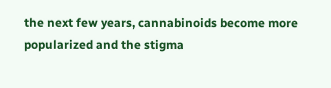the next few years, cannabinoids become more popularized and the stigma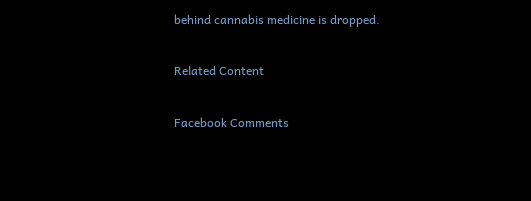behind cannabis medicine is dropped.

Related Content

Facebook Comments